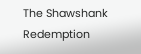The Shawshank Redemption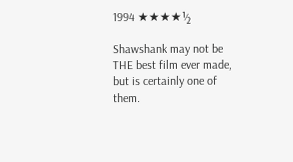1994 ★★★★½

Shawshank may not be THE best film ever made, but is certainly one of them.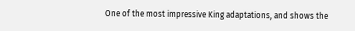One of the most impressive King adaptations, and shows the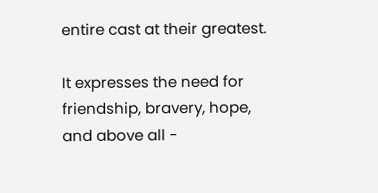entire cast at their greatest.

It expresses the need for friendship, bravery, hope, and above all -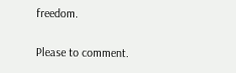freedom.


Please to comment.